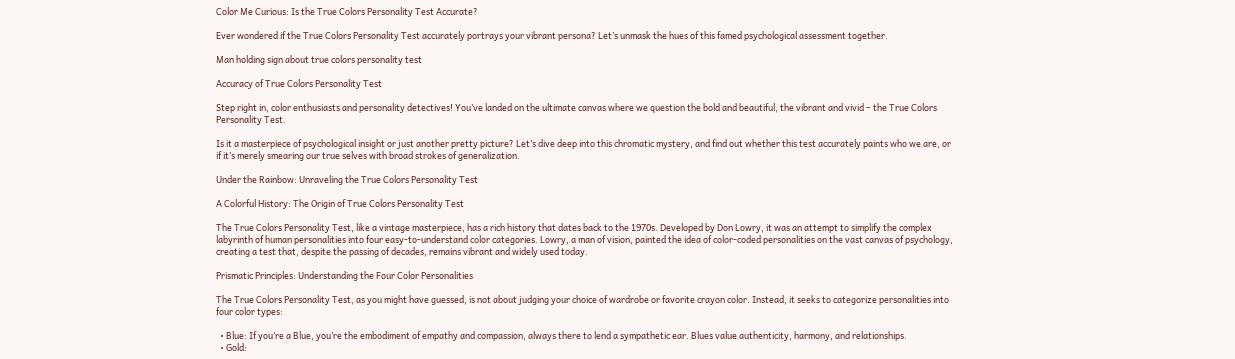Color Me Curious: Is the True Colors Personality Test Accurate?

Ever wondered if the True Colors Personality Test accurately portrays your vibrant persona? Let’s unmask the hues of this famed psychological assessment together.

Man holding sign about true colors personality test

Accuracy of True Colors Personality Test

Step right in, color enthusiasts and personality detectives! You’ve landed on the ultimate canvas where we question the bold and beautiful, the vibrant and vivid – the True Colors Personality Test.

Is it a masterpiece of psychological insight or just another pretty picture? Let’s dive deep into this chromatic mystery, and find out whether this test accurately paints who we are, or if it’s merely smearing our true selves with broad strokes of generalization.

Under the Rainbow: Unraveling the True Colors Personality Test

A Colorful History: The Origin of True Colors Personality Test

The True Colors Personality Test, like a vintage masterpiece, has a rich history that dates back to the 1970s. Developed by Don Lowry, it was an attempt to simplify the complex labyrinth of human personalities into four easy-to-understand color categories. Lowry, a man of vision, painted the idea of color-coded personalities on the vast canvas of psychology, creating a test that, despite the passing of decades, remains vibrant and widely used today.

Prismatic Principles: Understanding the Four Color Personalities

The True Colors Personality Test, as you might have guessed, is not about judging your choice of wardrobe or favorite crayon color. Instead, it seeks to categorize personalities into four color types:

  • Blue: If you’re a Blue, you’re the embodiment of empathy and compassion, always there to lend a sympathetic ear. Blues value authenticity, harmony, and relationships.
  • Gold: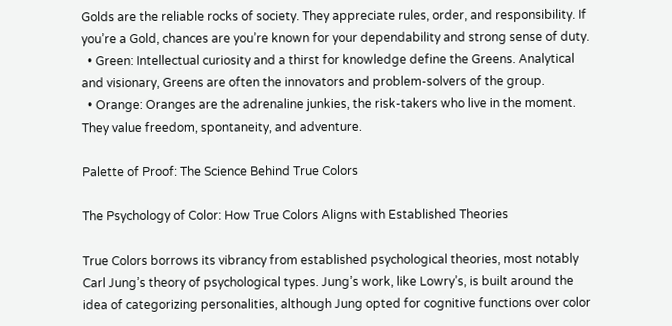Golds are the reliable rocks of society. They appreciate rules, order, and responsibility. If you’re a Gold, chances are you’re known for your dependability and strong sense of duty.
  • Green: Intellectual curiosity and a thirst for knowledge define the Greens. Analytical and visionary, Greens are often the innovators and problem-solvers of the group.
  • Orange: Oranges are the adrenaline junkies, the risk-takers who live in the moment. They value freedom, spontaneity, and adventure.

Palette of Proof: The Science Behind True Colors

The Psychology of Color: How True Colors Aligns with Established Theories

True Colors borrows its vibrancy from established psychological theories, most notably Carl Jung’s theory of psychological types. Jung’s work, like Lowry’s, is built around the idea of categorizing personalities, although Jung opted for cognitive functions over color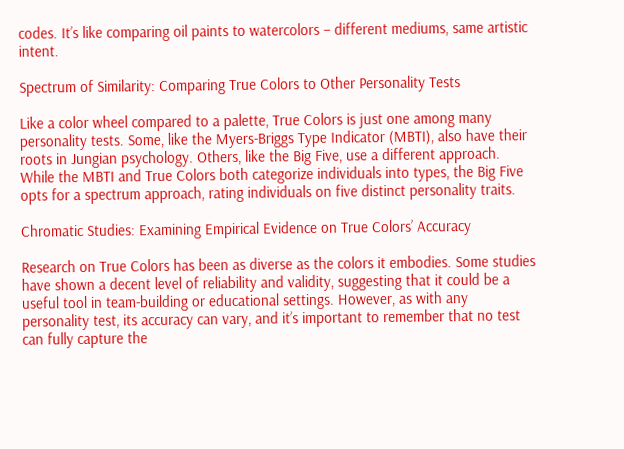codes. It’s like comparing oil paints to watercolors – different mediums, same artistic intent.

Spectrum of Similarity: Comparing True Colors to Other Personality Tests

Like a color wheel compared to a palette, True Colors is just one among many personality tests. Some, like the Myers-Briggs Type Indicator (MBTI), also have their roots in Jungian psychology. Others, like the Big Five, use a different approach. While the MBTI and True Colors both categorize individuals into types, the Big Five opts for a spectrum approach, rating individuals on five distinct personality traits.

Chromatic Studies: Examining Empirical Evidence on True Colors’ Accuracy

Research on True Colors has been as diverse as the colors it embodies. Some studies have shown a decent level of reliability and validity, suggesting that it could be a useful tool in team-building or educational settings. However, as with any personality test, its accuracy can vary, and it’s important to remember that no test can fully capture the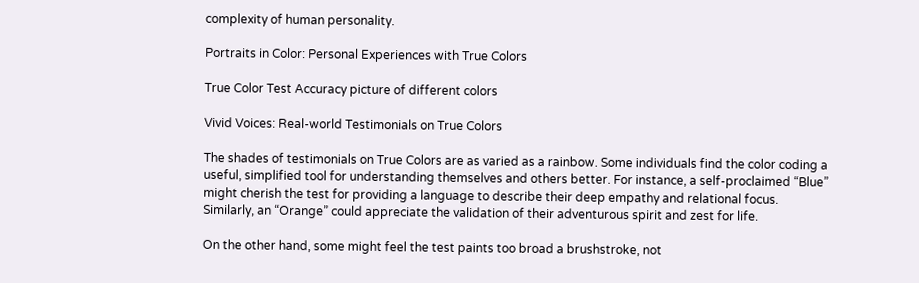complexity of human personality.

Portraits in Color: Personal Experiences with True Colors

True Color Test Accuracy picture of different colors

Vivid Voices: Real-world Testimonials on True Colors

The shades of testimonials on True Colors are as varied as a rainbow. Some individuals find the color coding a useful, simplified tool for understanding themselves and others better. For instance, a self-proclaimed “Blue” might cherish the test for providing a language to describe their deep empathy and relational focus. Similarly, an “Orange” could appreciate the validation of their adventurous spirit and zest for life.

On the other hand, some might feel the test paints too broad a brushstroke, not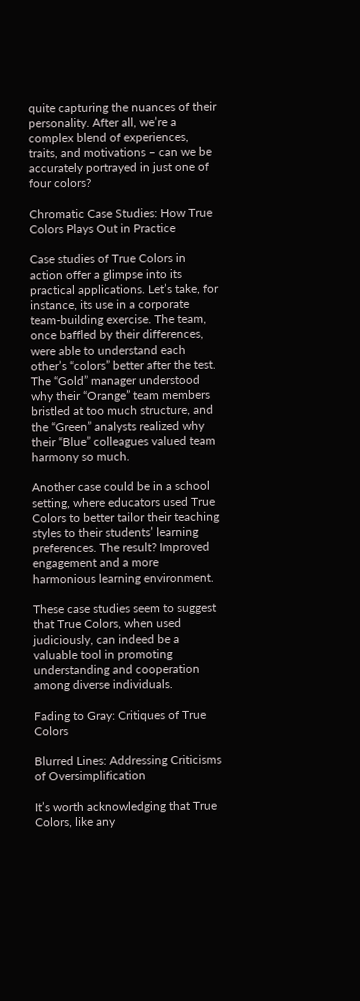quite capturing the nuances of their personality. After all, we’re a complex blend of experiences, traits, and motivations – can we be accurately portrayed in just one of four colors?

Chromatic Case Studies: How True Colors Plays Out in Practice

Case studies of True Colors in action offer a glimpse into its practical applications. Let’s take, for instance, its use in a corporate team-building exercise. The team, once baffled by their differences, were able to understand each other’s “colors” better after the test. The “Gold” manager understood why their “Orange” team members bristled at too much structure, and the “Green” analysts realized why their “Blue” colleagues valued team harmony so much.

Another case could be in a school setting, where educators used True Colors to better tailor their teaching styles to their students’ learning preferences. The result? Improved engagement and a more harmonious learning environment.

These case studies seem to suggest that True Colors, when used judiciously, can indeed be a valuable tool in promoting understanding and cooperation among diverse individuals.

Fading to Gray: Critiques of True Colors

Blurred Lines: Addressing Criticisms of Oversimplification

It’s worth acknowledging that True Colors, like any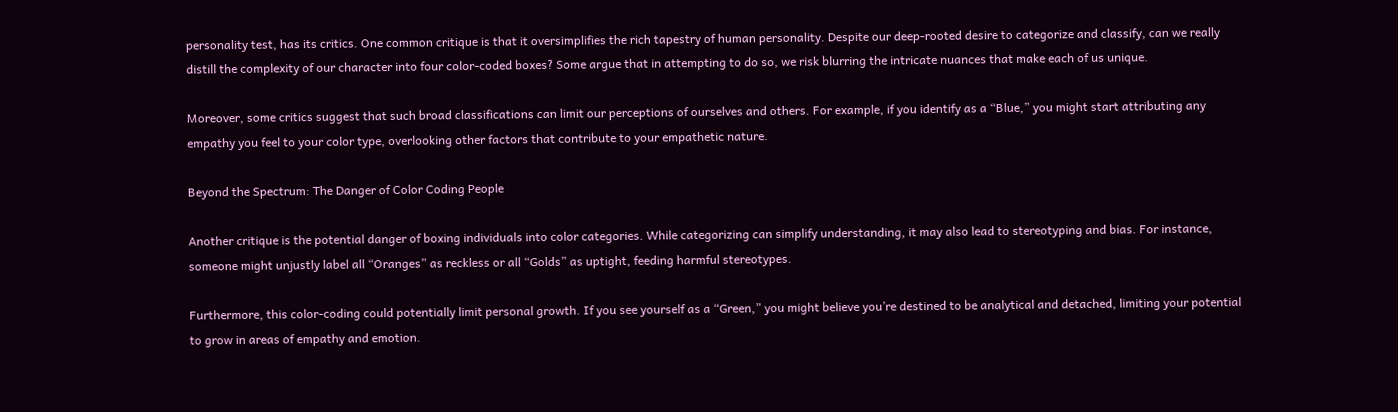personality test, has its critics. One common critique is that it oversimplifies the rich tapestry of human personality. Despite our deep-rooted desire to categorize and classify, can we really distill the complexity of our character into four color-coded boxes? Some argue that in attempting to do so, we risk blurring the intricate nuances that make each of us unique.

Moreover, some critics suggest that such broad classifications can limit our perceptions of ourselves and others. For example, if you identify as a “Blue,” you might start attributing any empathy you feel to your color type, overlooking other factors that contribute to your empathetic nature.

Beyond the Spectrum: The Danger of Color Coding People

Another critique is the potential danger of boxing individuals into color categories. While categorizing can simplify understanding, it may also lead to stereotyping and bias. For instance, someone might unjustly label all “Oranges” as reckless or all “Golds” as uptight, feeding harmful stereotypes.

Furthermore, this color-coding could potentially limit personal growth. If you see yourself as a “Green,” you might believe you’re destined to be analytical and detached, limiting your potential to grow in areas of empathy and emotion.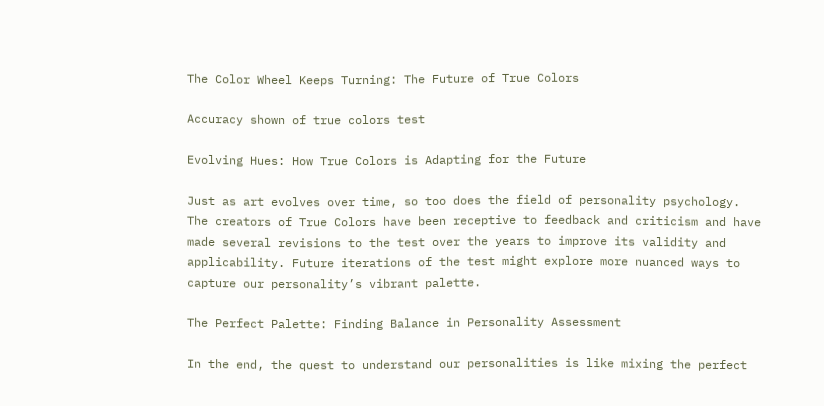The Color Wheel Keeps Turning: The Future of True Colors

Accuracy shown of true colors test

Evolving Hues: How True Colors is Adapting for the Future

Just as art evolves over time, so too does the field of personality psychology. The creators of True Colors have been receptive to feedback and criticism and have made several revisions to the test over the years to improve its validity and applicability. Future iterations of the test might explore more nuanced ways to capture our personality’s vibrant palette.

The Perfect Palette: Finding Balance in Personality Assessment

In the end, the quest to understand our personalities is like mixing the perfect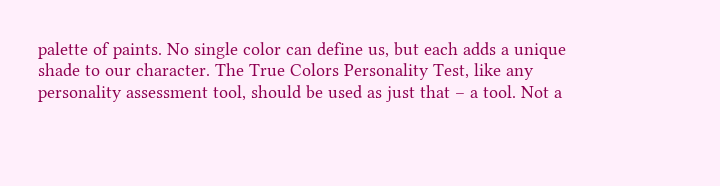palette of paints. No single color can define us, but each adds a unique shade to our character. The True Colors Personality Test, like any personality assessment tool, should be used as just that – a tool. Not a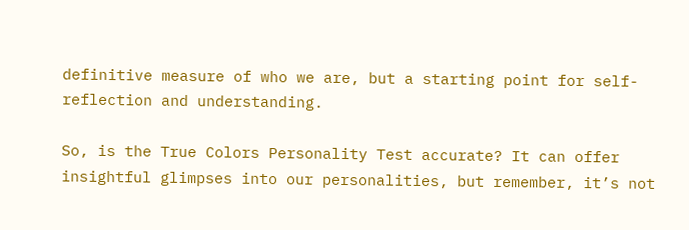definitive measure of who we are, but a starting point for self-reflection and understanding.

So, is the True Colors Personality Test accurate? It can offer insightful glimpses into our personalities, but remember, it’s not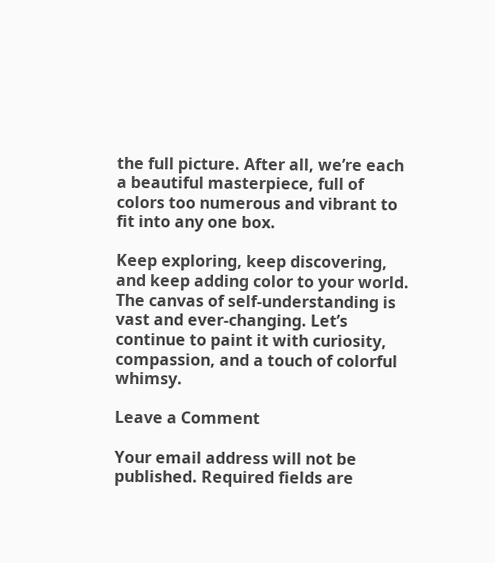the full picture. After all, we’re each a beautiful masterpiece, full of colors too numerous and vibrant to fit into any one box.

Keep exploring, keep discovering, and keep adding color to your world. The canvas of self-understanding is vast and ever-changing. Let’s continue to paint it with curiosity, compassion, and a touch of colorful whimsy.

Leave a Comment

Your email address will not be published. Required fields are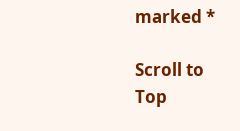marked *

Scroll to Top